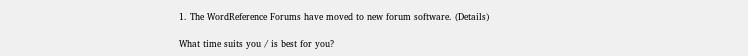1. The WordReference Forums have moved to new forum software. (Details)

What time suits you / is best for you?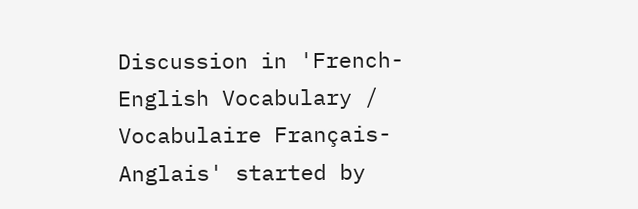Discussion in 'French-English Vocabulary / Vocabulaire Français-Anglais' started by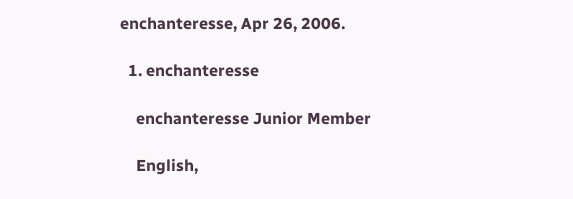enchanteresse, Apr 26, 2006.

  1. enchanteresse

    enchanteresse Junior Member

    English,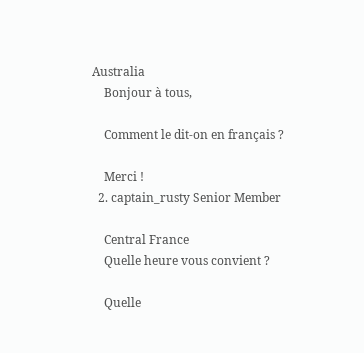Australia
    Bonjour à tous,

    Comment le dit-on en français ?

    Merci !
  2. captain_rusty Senior Member

    Central France
    Quelle heure vous convient ?

    Quelle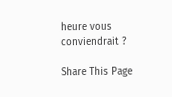heure vous conviendrait ?

Share This Page